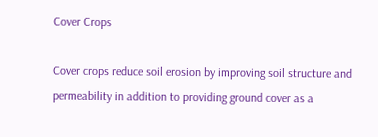Cover Crops

Cover crops reduce soil erosion by improving soil structure and permeability in addition to providing ground cover as a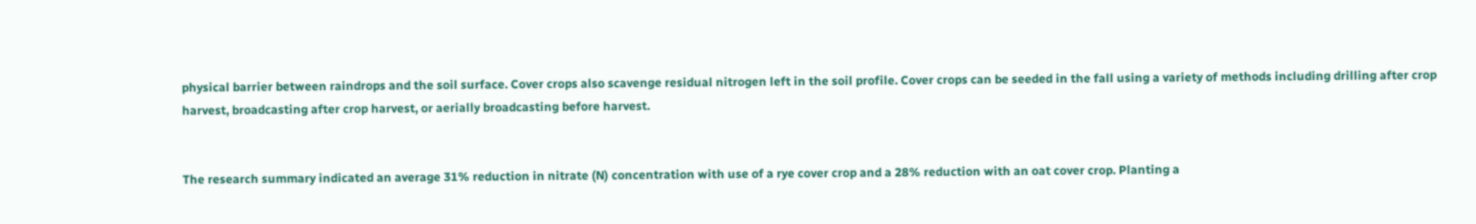physical barrier between raindrops and the soil surface. Cover crops also scavenge residual nitrogen left in the soil profile. Cover crops can be seeded in the fall using a variety of methods including drilling after crop harvest, broadcasting after crop harvest, or aerially broadcasting before harvest.


The research summary indicated an average 31% reduction in nitrate (N) concentration with use of a rye cover crop and a 28% reduction with an oat cover crop. Planting a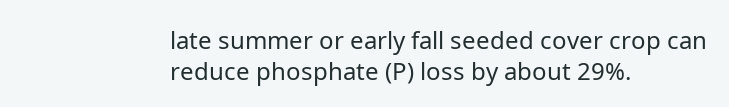late summer or early fall seeded cover crop can reduce phosphate (P) loss by about 29%.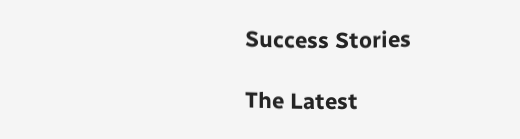Success Stories

The Latest